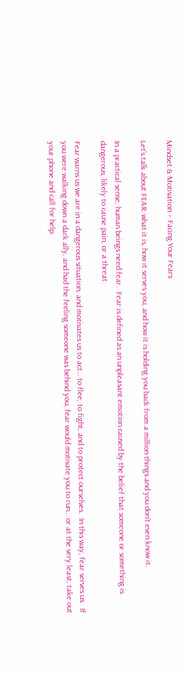Mindset & Motivation – Facing Your Fears

Let’s talk about FEAR: what it is, how it serves you, and how it is holding you back from a million things and you don’t even know it.

In a practical sense, human beings need fear.  Fear is defined as an unpleasant emotion caused by the belief that someone or something is dangerous, likely to cause pain, or a threat.

Fear warns us we are in a dangerous situation, and motivates us to act… to flee, to fight, and to protect ourselves.  In this way, fear serves us.  If you were walking down a dark ally, and had the feeling someone was behind you, fear would motivate you to run… or at the very least, take out your phone and call for help.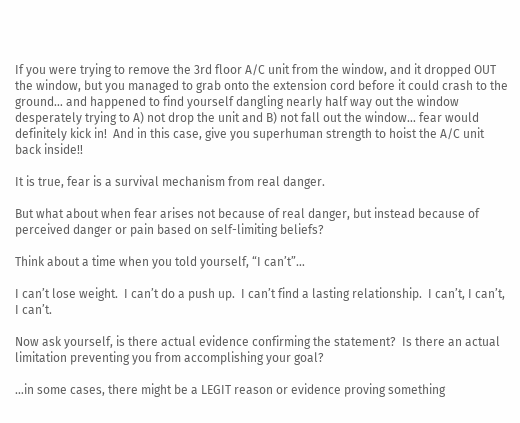If you were trying to remove the 3rd floor A/C unit from the window, and it dropped OUT the window, but you managed to grab onto the extension cord before it could crash to the ground… and happened to find yourself dangling nearly half way out the window desperately trying to A) not drop the unit and B) not fall out the window… fear would definitely kick in!  And in this case, give you superhuman strength to hoist the A/C unit back inside!!

It is true, fear is a survival mechanism from real danger.

But what about when fear arises not because of real danger, but instead because of perceived danger or pain based on self-limiting beliefs?

Think about a time when you told yourself, “I can’t”…

I can’t lose weight.  I can’t do a push up.  I can’t find a lasting relationship.  I can’t, I can’t, I can’t.

Now ask yourself, is there actual evidence confirming the statement?  Is there an actual limitation preventing you from accomplishing your goal?

…in some cases, there might be a LEGIT reason or evidence proving something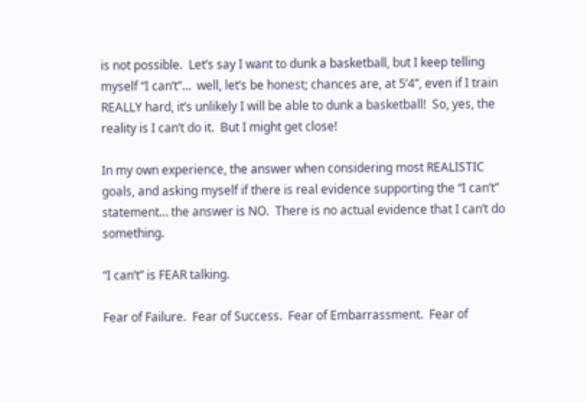is not possible.  Let’s say I want to dunk a basketball, but I keep telling myself “I can’t”…  well, let’s be honest; chances are, at 5’4”, even if I train REALLY hard, it’s unlikely I will be able to dunk a basketball!  So, yes, the reality is I can’t do it.  But I might get close!

In my own experience, the answer when considering most REALISTIC goals, and asking myself if there is real evidence supporting the “I can’t” statement… the answer is NO.  There is no actual evidence that I can’t do something.

“I can’t” is FEAR talking.

Fear of Failure.  Fear of Success.  Fear of Embarrassment.  Fear of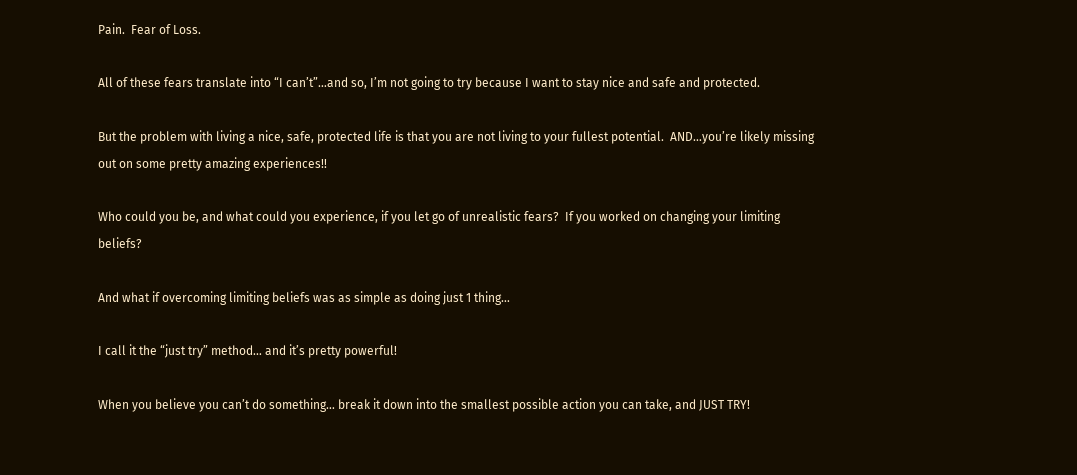Pain.  Fear of Loss.

All of these fears translate into “I can’t”…and so, I’m not going to try because I want to stay nice and safe and protected.

But the problem with living a nice, safe, protected life is that you are not living to your fullest potential.  AND…you’re likely missing out on some pretty amazing experiences!!

Who could you be, and what could you experience, if you let go of unrealistic fears?  If you worked on changing your limiting beliefs?

And what if overcoming limiting beliefs was as simple as doing just 1 thing…

I call it the “just try” method… and it’s pretty powerful!

When you believe you can’t do something… break it down into the smallest possible action you can take, and JUST TRY!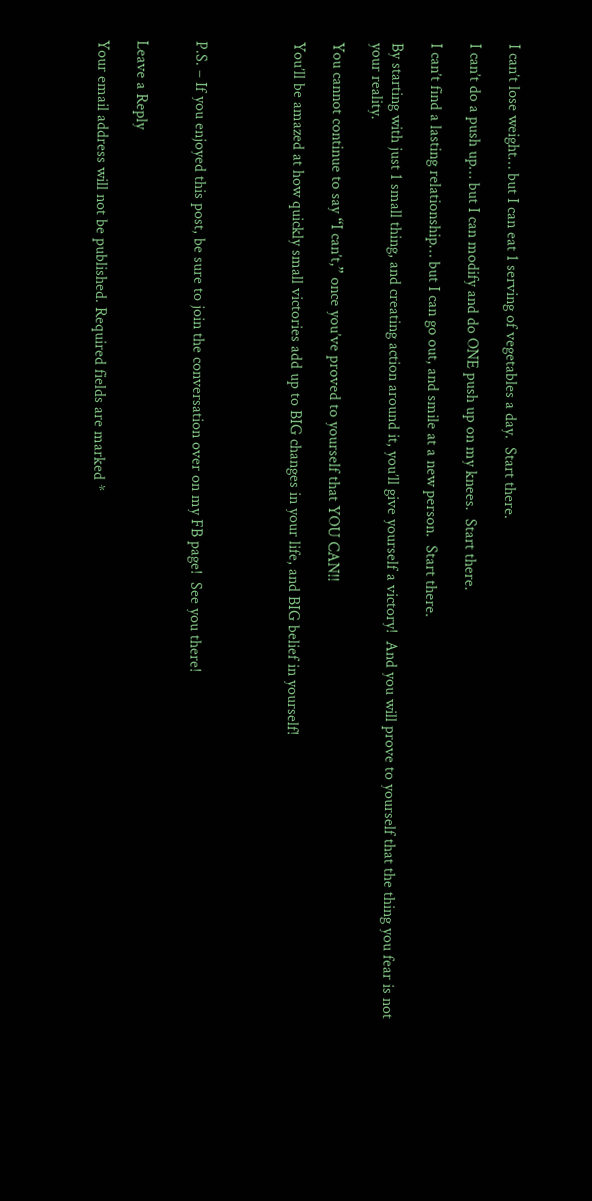I can’t lose weight… but I can eat 1 serving of vegetables a day.  Start there.

I can’t do a push up… but I can modify and do ONE push up on my knees.  Start there.

I can’t find a lasting relationship… but I can go out, and smile at a new person.  Start there.

By starting with just 1 small thing, and creating action around it, you’ll give yourself a victory!  And you will prove to yourself that the thing you fear is not your reality.

You cannot continue to say “I can’t,” once you’ve proved to yourself that YOU CAN!!

You’ll be amazed at how quickly small victories add up to BIG changes in your life, and BIG belief in yourself!




P.S. – If you enjoyed this post, be sure to join the conversation over on my FB page!  See you there!


Leave a Reply

Your email address will not be published. Required fields are marked *